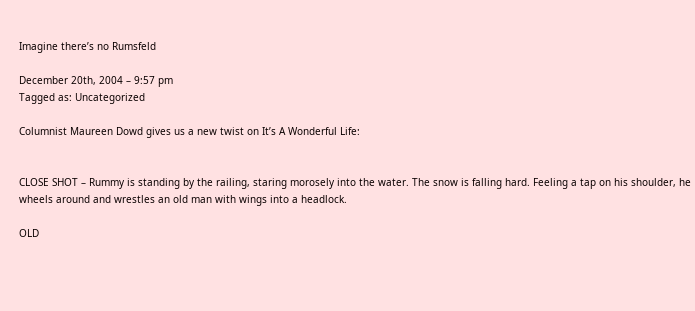Imagine there’s no Rumsfeld

December 20th, 2004 – 9:57 pm
Tagged as: Uncategorized

Columnist Maureen Dowd gives us a new twist on It’s A Wonderful Life:


CLOSE SHOT – Rummy is standing by the railing, staring morosely into the water. The snow is falling hard. Feeling a tap on his shoulder, he wheels around and wrestles an old man with wings into a headlock.

OLD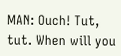MAN: Ouch! Tut, tut. When will you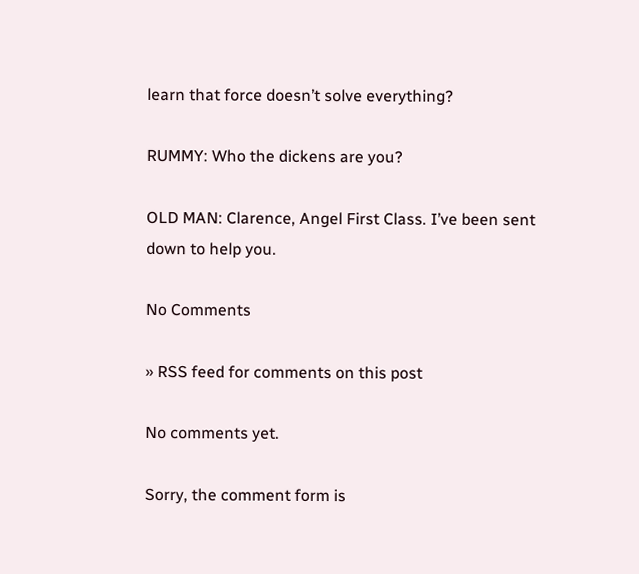learn that force doesn’t solve everything?

RUMMY: Who the dickens are you?

OLD MAN: Clarence, Angel First Class. I’ve been sent down to help you.

No Comments

» RSS feed for comments on this post

No comments yet.

Sorry, the comment form is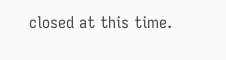closed at this time.